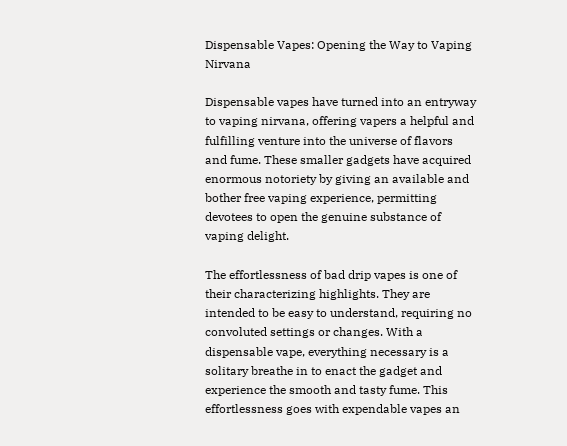Dispensable Vapes: Opening the Way to Vaping Nirvana

Dispensable vapes have turned into an entryway to vaping nirvana, offering vapers a helpful and fulfilling venture into the universe of flavors and fume. These smaller gadgets have acquired enormous notoriety by giving an available and bother free vaping experience, permitting devotees to open the genuine substance of vaping delight.

The effortlessness of bad drip vapes is one of their characterizing highlights. They are intended to be easy to understand, requiring no convoluted settings or changes. With a dispensable vape, everything necessary is a solitary breathe in to enact the gadget and experience the smooth and tasty fume. This effortlessness goes with expendable vapes an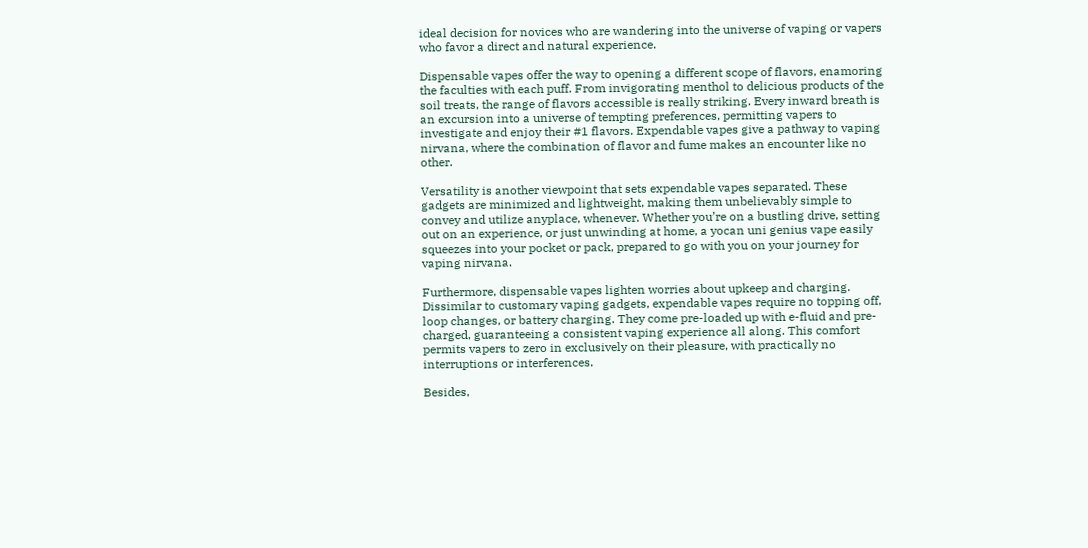ideal decision for novices who are wandering into the universe of vaping or vapers who favor a direct and natural experience.

Dispensable vapes offer the way to opening a different scope of flavors, enamoring the faculties with each puff. From invigorating menthol to delicious products of the soil treats, the range of flavors accessible is really striking. Every inward breath is an excursion into a universe of tempting preferences, permitting vapers to investigate and enjoy their #1 flavors. Expendable vapes give a pathway to vaping nirvana, where the combination of flavor and fume makes an encounter like no other.

Versatility is another viewpoint that sets expendable vapes separated. These gadgets are minimized and lightweight, making them unbelievably simple to convey and utilize anyplace, whenever. Whether you’re on a bustling drive, setting out on an experience, or just unwinding at home, a yocan uni genius vape easily squeezes into your pocket or pack, prepared to go with you on your journey for vaping nirvana.

Furthermore, dispensable vapes lighten worries about upkeep and charging. Dissimilar to customary vaping gadgets, expendable vapes require no topping off, loop changes, or battery charging. They come pre-loaded up with e-fluid and pre-charged, guaranteeing a consistent vaping experience all along. This comfort permits vapers to zero in exclusively on their pleasure, with practically no interruptions or interferences.

Besides,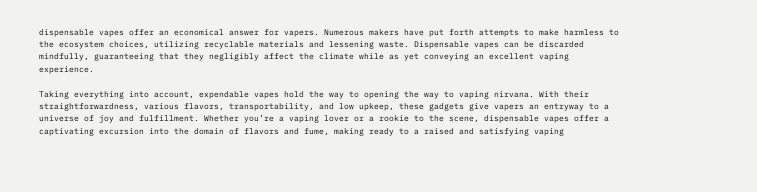dispensable vapes offer an economical answer for vapers. Numerous makers have put forth attempts to make harmless to the ecosystem choices, utilizing recyclable materials and lessening waste. Dispensable vapes can be discarded mindfully, guaranteeing that they negligibly affect the climate while as yet conveying an excellent vaping experience.

Taking everything into account, expendable vapes hold the way to opening the way to vaping nirvana. With their straightforwardness, various flavors, transportability, and low upkeep, these gadgets give vapers an entryway to a universe of joy and fulfillment. Whether you’re a vaping lover or a rookie to the scene, dispensable vapes offer a captivating excursion into the domain of flavors and fume, making ready to a raised and satisfying vaping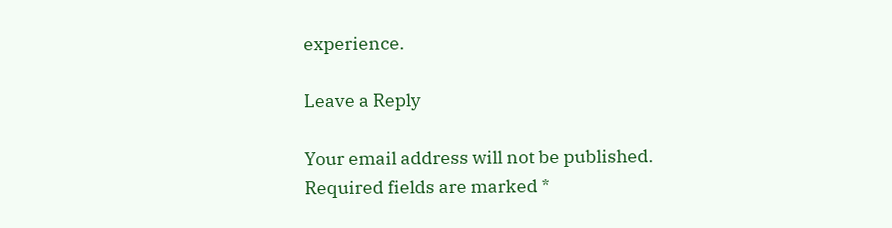experience.

Leave a Reply

Your email address will not be published. Required fields are marked *